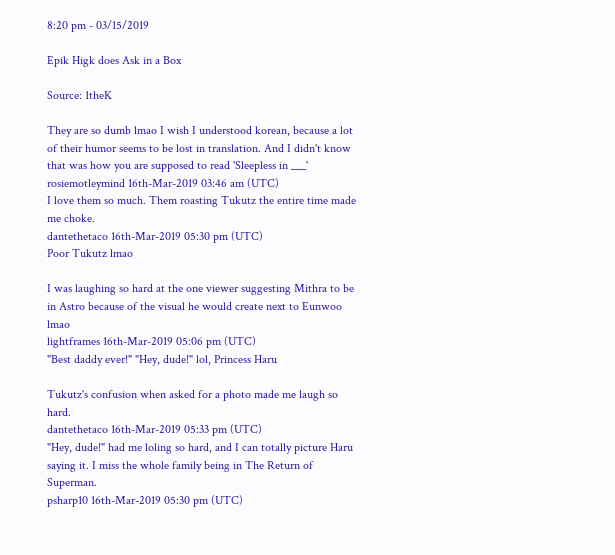8:20 pm - 03/15/2019

Epik Higk does Ask in a Box

Source: 1theK

They are so dumb lmao I wish I understood korean, because a lot of their humor seems to be lost in translation. And I didn't know that was how you are supposed to read 'Sleepless in ___'
rosiemotleymind 16th-Mar-2019 03:46 am (UTC)
I love them so much. Them roasting Tukutz the entire time made me choke.
dantethetaco 16th-Mar-2019 05:30 pm (UTC)
Poor Tukutz lmao

I was laughing so hard at the one viewer suggesting Mithra to be in Astro because of the visual he would create next to Eunwoo lmao
lightframes 16th-Mar-2019 05:06 pm (UTC)
"Best daddy ever!" "Hey, dude!" lol, Princess Haru

Tukutz's confusion when asked for a photo made me laugh so hard.
dantethetaco 16th-Mar-2019 05:33 pm (UTC)
"Hey, dude!" had me loling so hard, and I can totally picture Haru saying it. I miss the whole family being in The Return of Superman.
psharp10 16th-Mar-2019 05:30 pm (UTC)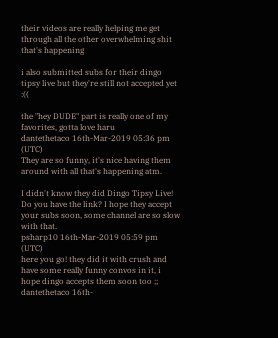their videos are really helping me get through all the other overwhelming shit that's happening

i also submitted subs for their dingo tipsy live but they're still not accepted yet :((

the "hey DUDE" part is really one of my favorites, gotta love haru
dantethetaco 16th-Mar-2019 05:36 pm (UTC)
They are so funny, it's nice having them around with all that's happening atm.

I didn't know they did Dingo Tipsy Live! Do you have the link? I hope they accept your subs soon, some channel are so slow with that.
psharp10 16th-Mar-2019 05:59 pm (UTC)
here you go! they did it with crush and have some really funny convos in it, i hope dingo accepts them soon too ;;
dantethetaco 16th-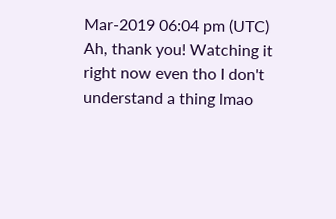Mar-2019 06:04 pm (UTC)
Ah, thank you! Watching it right now even tho I don't understand a thing lmao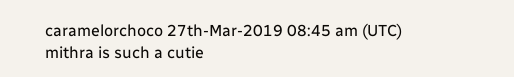caramelorchoco 27th-Mar-2019 08:45 am (UTC)
mithra is such a cutie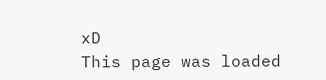xD
This page was loaded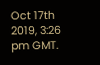Oct 17th 2019, 3:26 pm GMT.